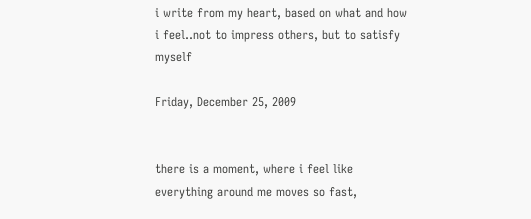i write from my heart, based on what and how i feel..not to impress others, but to satisfy myself

Friday, December 25, 2009


there is a moment, where i feel like everything around me moves so fast,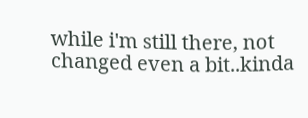while i'm still there, not changed even a bit..kinda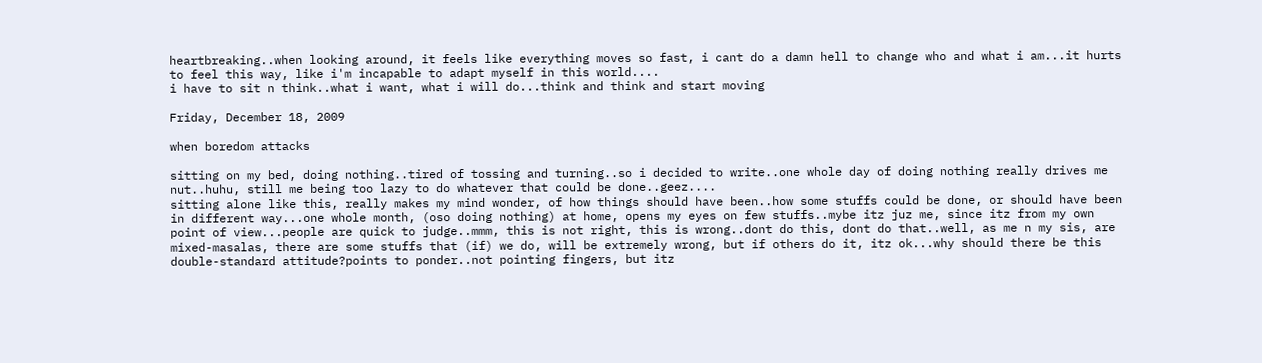heartbreaking..when looking around, it feels like everything moves so fast, i cant do a damn hell to change who and what i am...it hurts to feel this way, like i'm incapable to adapt myself in this world....
i have to sit n think..what i want, what i will do...think and think and start moving

Friday, December 18, 2009

when boredom attacks

sitting on my bed, doing nothing..tired of tossing and turning..so i decided to write..one whole day of doing nothing really drives me nut..huhu, still me being too lazy to do whatever that could be done..geez....
sitting alone like this, really makes my mind wonder, of how things should have been..how some stuffs could be done, or should have been in different way...one whole month, (oso doing nothing) at home, opens my eyes on few stuffs..mybe itz juz me, since itz from my own point of view...people are quick to judge..mmm, this is not right, this is wrong..dont do this, dont do that..well, as me n my sis, are mixed-masalas, there are some stuffs that (if) we do, will be extremely wrong, but if others do it, itz ok...why should there be this double-standard attitude?points to ponder..not pointing fingers, but itz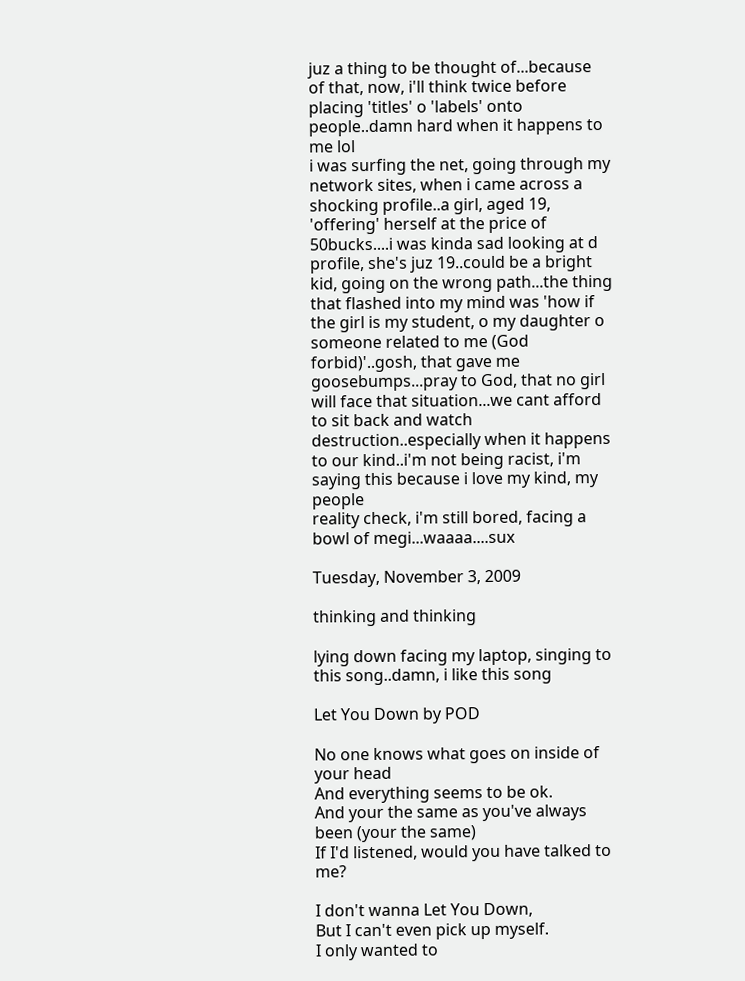juz a thing to be thought of...because of that, now, i'll think twice before placing 'titles' o 'labels' onto people..damn hard when it happens to me lol
i was surfing the net, going through my network sites, when i came across a shocking profile..a girl, aged 19, 'offering' herself at the price of 50bucks....i was kinda sad looking at d profile, she's juz 19..could be a bright kid, going on the wrong path...the thing that flashed into my mind was 'how if the girl is my student, o my daughter o someone related to me (God forbid)'..gosh, that gave me goosebumps...pray to God, that no girl will face that situation...we cant afford to sit back and watch destruction..especially when it happens to our kind..i'm not being racist, i'm saying this because i love my kind, my people
reality check, i'm still bored, facing a bowl of megi...waaaa....sux

Tuesday, November 3, 2009

thinking and thinking

lying down facing my laptop, singing to this song..damn, i like this song

Let You Down by POD

No one knows what goes on inside of your head
And everything seems to be ok.
And your the same as you've always been (your the same)
If I'd listened, would you have talked to me?

I don't wanna Let You Down,
But I can't even pick up myself.
I only wanted to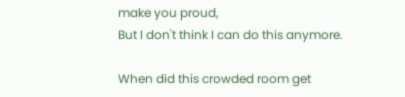make you proud,
But I don't think I can do this anymore.

When did this crowded room get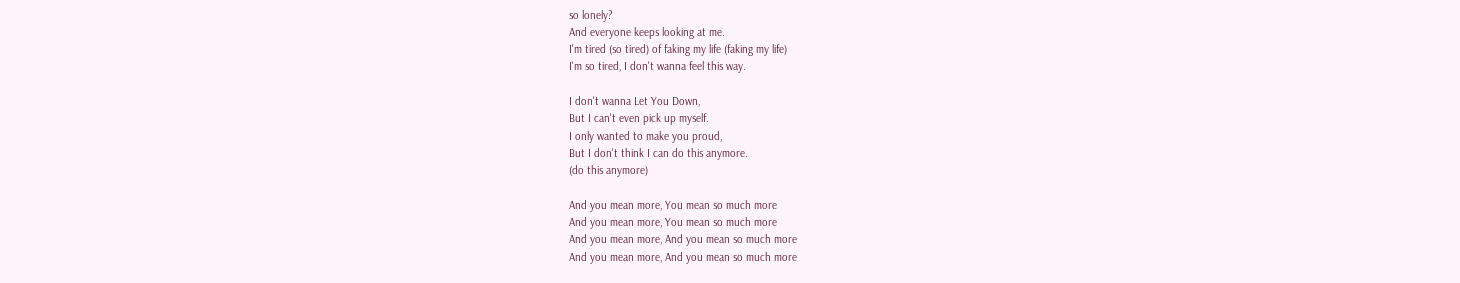so lonely?
And everyone keeps looking at me.
I'm tired (so tired) of faking my life (faking my life)
I'm so tired, I don't wanna feel this way.

I don't wanna Let You Down,
But I can't even pick up myself.
I only wanted to make you proud,
But I don't think I can do this anymore.
(do this anymore)

And you mean more, You mean so much more
And you mean more, You mean so much more
And you mean more, And you mean so much more
And you mean more, And you mean so much more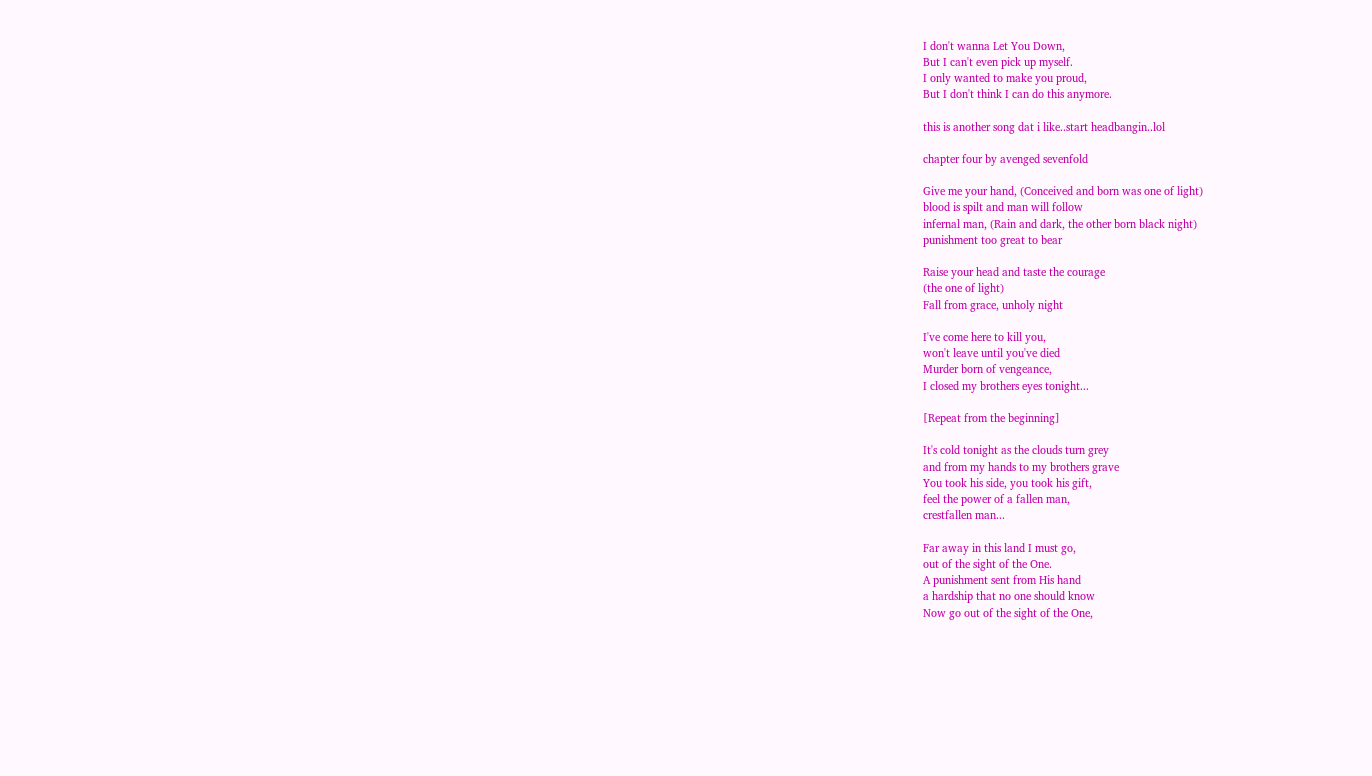I don't wanna Let You Down,
But I can't even pick up myself.
I only wanted to make you proud,
But I don't think I can do this anymore.

this is another song dat i like..start headbangin..lol

chapter four by avenged sevenfold

Give me your hand, (Conceived and born was one of light)
blood is spilt and man will follow
infernal man, (Rain and dark, the other born black night)
punishment too great to bear

Raise your head and taste the courage
(the one of light)
Fall from grace, unholy night

I've come here to kill you,
won't leave until you've died
Murder born of vengeance,
I closed my brothers eyes tonight...

[Repeat from the beginning]

It's cold tonight as the clouds turn grey
and from my hands to my brothers grave
You took his side, you took his gift,
feel the power of a fallen man,
crestfallen man...

Far away in this land I must go,
out of the sight of the One.
A punishment sent from His hand
a hardship that no one should know
Now go out of the sight of the One,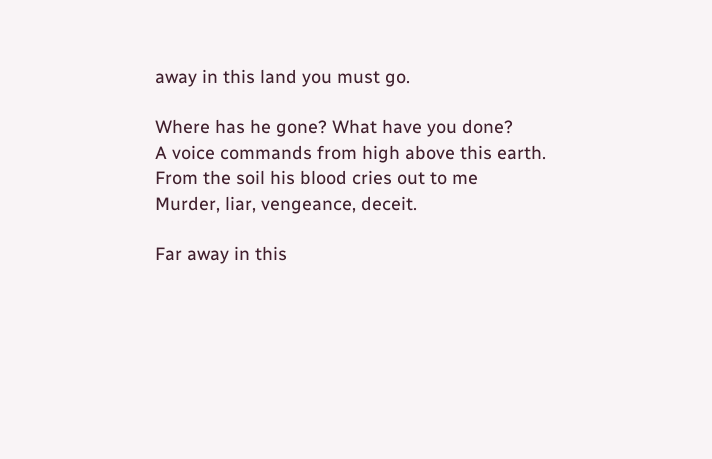away in this land you must go.

Where has he gone? What have you done?
A voice commands from high above this earth.
From the soil his blood cries out to me
Murder, liar, vengeance, deceit.

Far away in this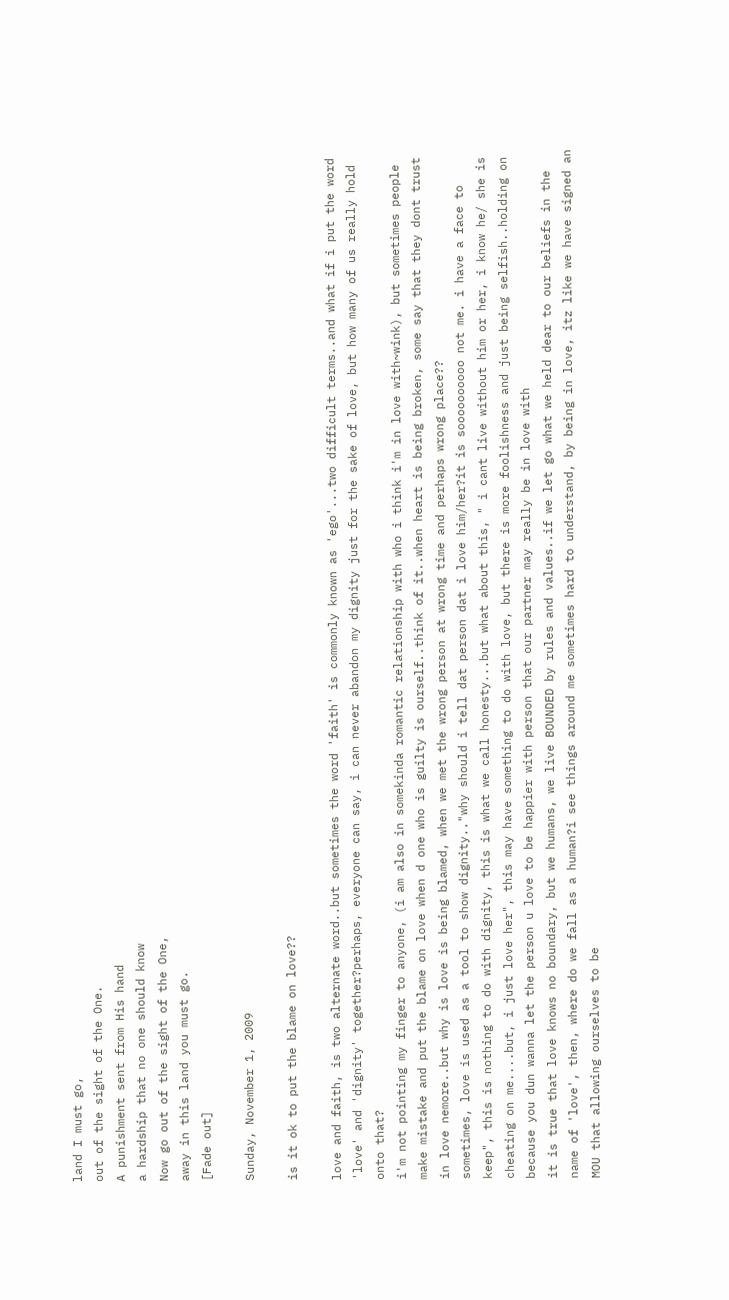land I must go,
out of the sight of the One.
A punishment sent from His hand
a hardship that no one should know
Now go out of the sight of the One,
away in this land you must go.
[Fade out]

Sunday, November 1, 2009

is it ok to put the blame on love??

love and faith, is two alternate word..but sometimes the word 'faith' is commonly known as 'ego'...two difficult terms..and what if i put the word 'love' and 'dignity' together?perhaps, everyone can say, i can never abandon my dignity just for the sake of love, but how many of us really hold onto that?
i'm not pointing my finger to anyone, (i am also in somekinda romantic relationship with who i think i'm in love with~wink), but sometimes people make mistake and put the blame on love when d one who is guilty is ourself..think of it..when heart is being broken, some say that they dont trust in love nemore..but why is love is being blamed, when we met the wrong person at wrong time and perhaps wrong place??
sometimes, love is used as a tool to show dignity.."why should i tell dat person dat i love him/her?it is soooooooooo not me. i have a face to keep", this is nothing to do with dignity, this is what we call honesty...but what about this, " i cant live without him or her, i know he/ she is cheating on me....but, i just love her", this may have something to do with love, but there is more foolishness and just being selfish..holding on because you dun wanna let the person u love to be happier with person that our partner may really be in love with
it is true that love knows no boundary, but we humans, we live BOUNDED by rules and values..if we let go what we held dear to our beliefs in the name of 'love', then, where do we fall as a human?i see things around me sometimes hard to understand, by being in love, itz like we have signed an MOU that allowing ourselves to be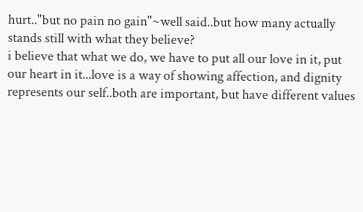hurt.."but no pain no gain"~well said..but how many actually stands still with what they believe?
i believe that what we do, we have to put all our love in it, put our heart in it...love is a way of showing affection, and dignity represents our self..both are important, but have different values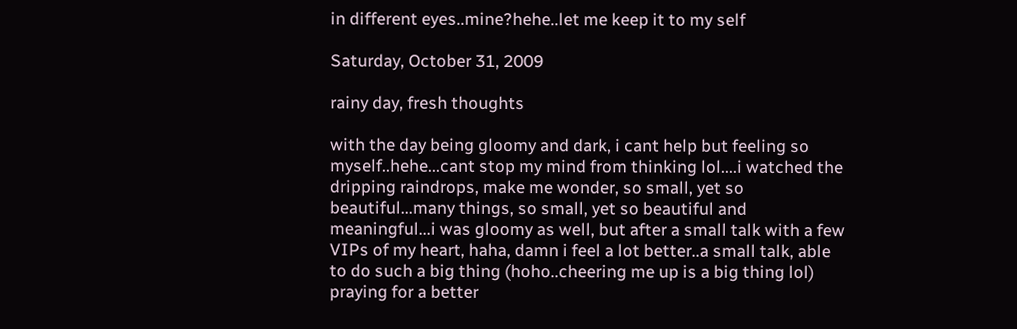in different eyes..mine?hehe..let me keep it to my self

Saturday, October 31, 2009

rainy day, fresh thoughts

with the day being gloomy and dark, i cant help but feeling so myself..hehe...cant stop my mind from thinking lol....i watched the dripping raindrops, make me wonder, so small, yet so beautiful...many things, so small, yet so beautiful and meaningful...i was gloomy as well, but after a small talk with a few VIPs of my heart, haha, damn i feel a lot better..a small talk, able to do such a big thing (hoho..cheering me up is a big thing lol)
praying for a better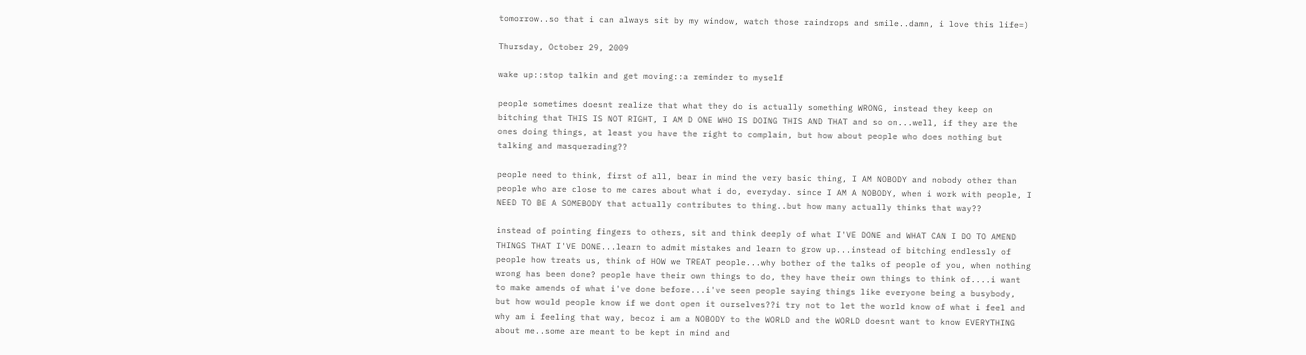tomorrow..so that i can always sit by my window, watch those raindrops and smile..damn, i love this life=)

Thursday, October 29, 2009

wake up::stop talkin and get moving::a reminder to myself

people sometimes doesnt realize that what they do is actually something WRONG, instead they keep on bitching that THIS IS NOT RIGHT, I AM D ONE WHO IS DOING THIS AND THAT and so on...well, if they are the ones doing things, at least you have the right to complain, but how about people who does nothing but talking and masquerading??

people need to think, first of all, bear in mind the very basic thing, I AM NOBODY and nobody other than people who are close to me cares about what i do, everyday. since I AM A NOBODY, when i work with people, I NEED TO BE A SOMEBODY that actually contributes to thing..but how many actually thinks that way??

instead of pointing fingers to others, sit and think deeply of what I'VE DONE and WHAT CAN I DO TO AMEND THINGS THAT I'VE DONE...learn to admit mistakes and learn to grow up...instead of bitching endlessly of people how treats us, think of HOW we TREAT people...why bother of the talks of people of you, when nothing wrong has been done? people have their own things to do, they have their own things to think of....i want to make amends of what i've done before...i've seen people saying things like everyone being a busybody, but how would people know if we dont open it ourselves??i try not to let the world know of what i feel and why am i feeling that way, becoz i am a NOBODY to the WORLD and the WORLD doesnt want to know EVERYTHING about me..some are meant to be kept in mind and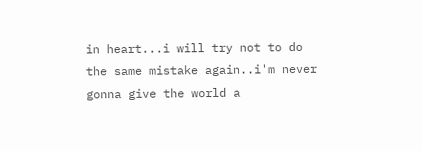in heart...i will try not to do the same mistake again..i'm never gonna give the world a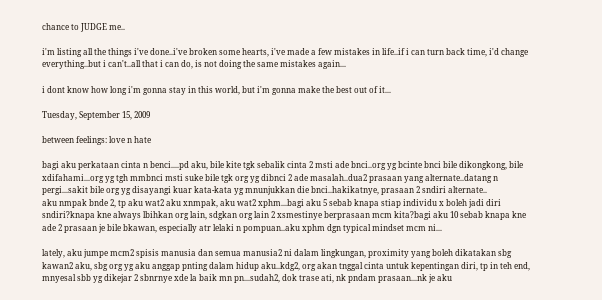chance to JUDGE me..

i'm listing all the things i've done..i've broken some hearts, i've made a few mistakes in life..if i can turn back time, i'd change everything..but i can't..all that i can do, is not doing the same mistakes again...

i dont know how long i'm gonna stay in this world, but i'm gonna make the best out of it...

Tuesday, September 15, 2009

between feelings: love n hate

bagi aku perkataan cinta n benci....pd aku, bile kite tgk sebalik cinta 2 msti ade bnci..org yg bcinte bnci bile dikongkong, bile xdifahami...org yg tgh mmbnci msti suke bile tgk org yg dibnci 2 ade masalah..dua2 prasaan yang alternate..datang n pergi...sakit bile org yg disayangi kuar kata-kata yg mnunjukkan die bnci..hakikatnye, prasaan 2 sndiri alternate..
aku nmpak bnde 2, tp aku wat2 aku xnmpak, aku wat2 xphm...bagi aku 5 sebab knapa stiap individu x boleh jadi diri sndiri?knapa kne always lbihkan org lain, sdgkan org lain 2 xsmestinye berprasaan mcm kita?bagi aku 10 sebab knapa kne ade 2 prasaan je bile bkawan, especially atr lelaki n pompuan..aku xphm dgn typical mindset mcm ni...

lately, aku jumpe mcm2 spisis manusia dan semua manusia2 ni dalam lingkungan, proximity yang boleh dikatakan sbg kawan2 aku, sbg org yg aku anggap pnting dalam hidup aku..kdg2, org akan tnggal cinta untuk kepentingan diri, tp in teh end, mnyesal sbb yg dikejar 2 sbnrnye xde la baik mn pn...sudah2, dok trase ati, nk pndam prasaan...nk je aku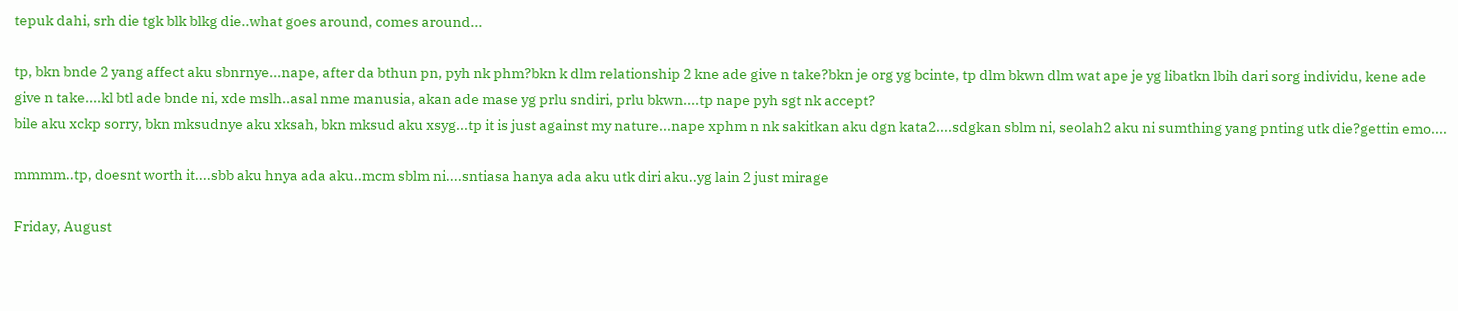tepuk dahi, srh die tgk blk blkg die..what goes around, comes around...

tp, bkn bnde 2 yang affect aku sbnrnye...nape, after da bthun pn, pyh nk phm?bkn k dlm relationship 2 kne ade give n take?bkn je org yg bcinte, tp dlm bkwn dlm wat ape je yg libatkn lbih dari sorg individu, kene ade give n take....kl btl ade bnde ni, xde mslh..asal nme manusia, akan ade mase yg prlu sndiri, prlu bkwn....tp nape pyh sgt nk accept?
bile aku xckp sorry, bkn mksudnye aku xksah, bkn mksud aku xsyg...tp it is just against my nature...nape xphm n nk sakitkan aku dgn kata2....sdgkan sblm ni, seolah2 aku ni sumthing yang pnting utk die?gettin emo....

mmmm..tp, doesnt worth it....sbb aku hnya ada aku..mcm sblm ni....sntiasa hanya ada aku utk diri aku..yg lain 2 just mirage

Friday, August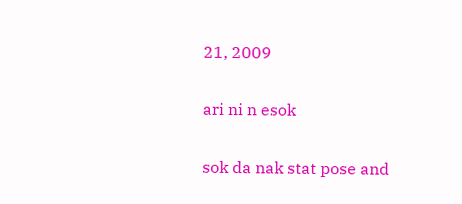21, 2009

ari ni n esok

sok da nak stat pose and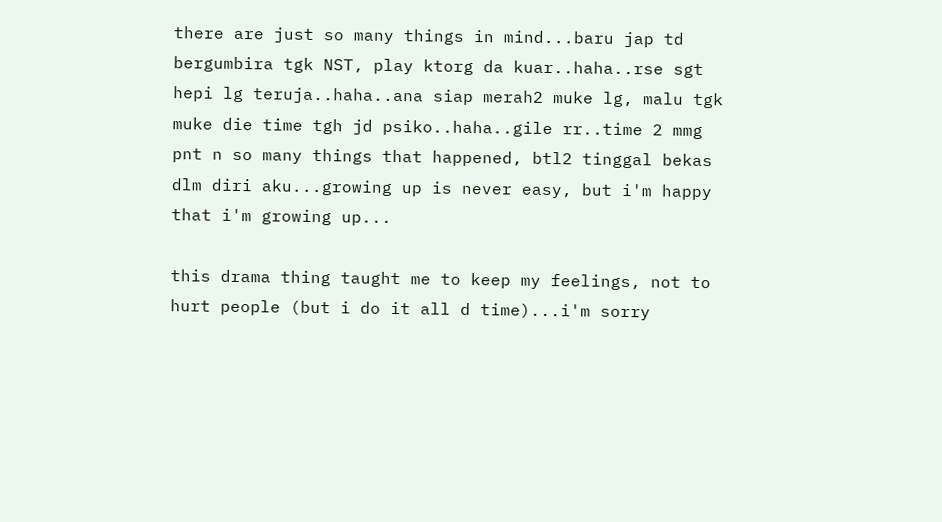there are just so many things in mind...baru jap td bergumbira tgk NST, play ktorg da kuar..haha..rse sgt hepi lg teruja..haha..ana siap merah2 muke lg, malu tgk muke die time tgh jd psiko..haha..gile rr..time 2 mmg pnt n so many things that happened, btl2 tinggal bekas dlm diri aku...growing up is never easy, but i'm happy that i'm growing up...

this drama thing taught me to keep my feelings, not to hurt people (but i do it all d time)...i'm sorry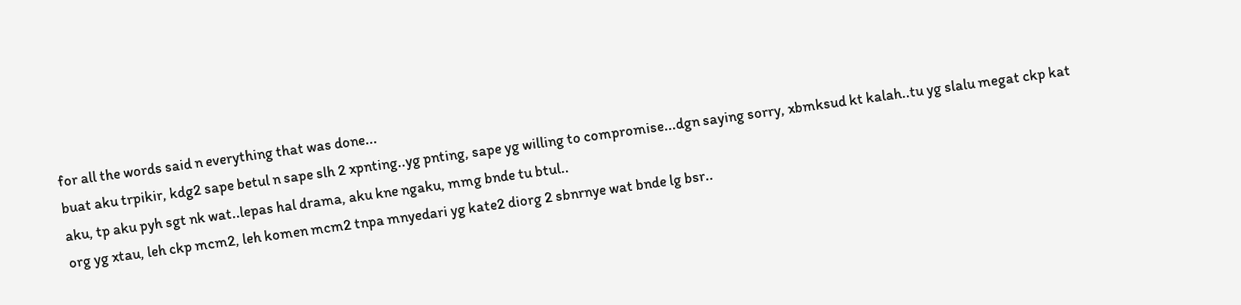for all the words said n everything that was done...
buat aku trpikir, kdg2 sape betul n sape slh 2 xpnting..yg pnting, sape yg willing to compromise...dgn saying sorry, xbmksud kt kalah..tu yg slalu megat ckp kat aku, tp aku pyh sgt nk wat..lepas hal drama, aku kne ngaku, mmg bnde tu btul..
org yg xtau, leh ckp mcm2, leh komen mcm2 tnpa mnyedari yg kate2 diorg 2 sbnrnye wat bnde lg bsr..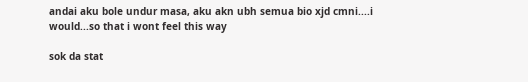andai aku bole undur masa, aku akn ubh semua bio xjd cmni....i would...so that i wont feel this way

sok da stat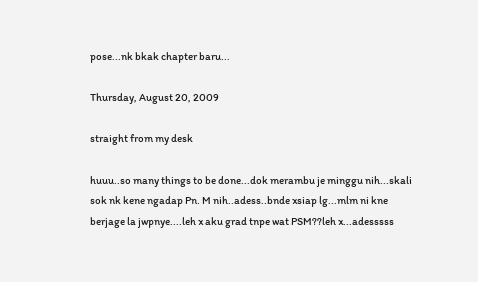pose...nk bkak chapter baru...

Thursday, August 20, 2009

straight from my desk

huuu..so many things to be done...dok merambu je minggu nih...skali sok nk kene ngadap Pn. M nih..adess..bnde xsiap lg...mlm ni kne berjage la jwpnye....leh x aku grad tnpe wat PSM??leh x...adesssss